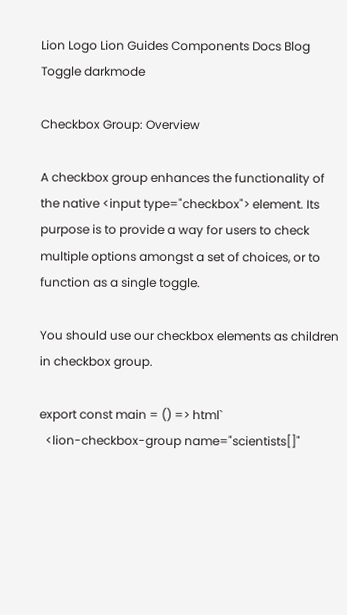Lion Logo Lion Guides Components Docs Blog Toggle darkmode

Checkbox Group: Overview

A checkbox group enhances the functionality of the native <input type="checkbox"> element. Its purpose is to provide a way for users to check multiple options amongst a set of choices, or to function as a single toggle.

You should use our checkbox elements as children in checkbox group.

export const main = () => html`
  <lion-checkbox-group name="scientists[]"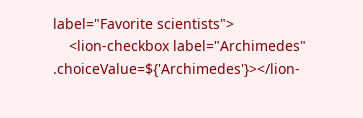label="Favorite scientists">
    <lion-checkbox label="Archimedes" .choiceValue=${'Archimedes'}></lion-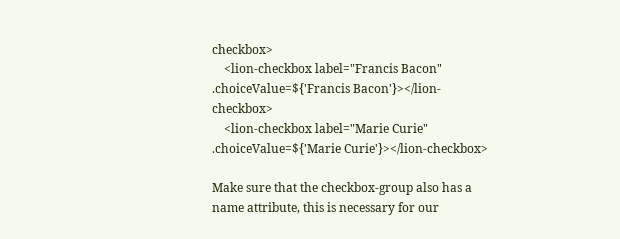checkbox>
    <lion-checkbox label="Francis Bacon" .choiceValue=${'Francis Bacon'}></lion-checkbox>
    <lion-checkbox label="Marie Curie" .choiceValue=${'Marie Curie'}></lion-checkbox>

Make sure that the checkbox-group also has a name attribute, this is necessary for our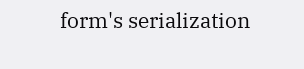form's serialization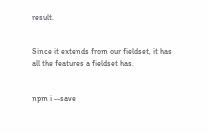result.


Since it extends from our fieldset, it has all the features a fieldset has.


npm i --save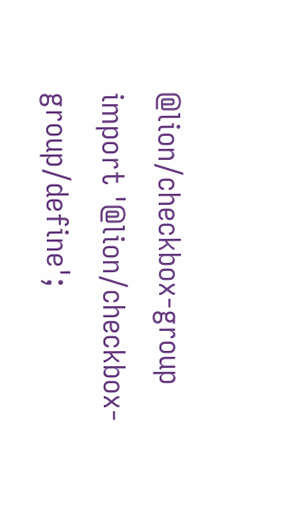@lion/checkbox-group
import '@lion/checkbox-group/define';